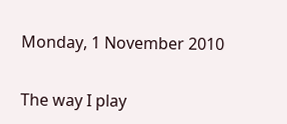Monday, 1 November 2010

The way I play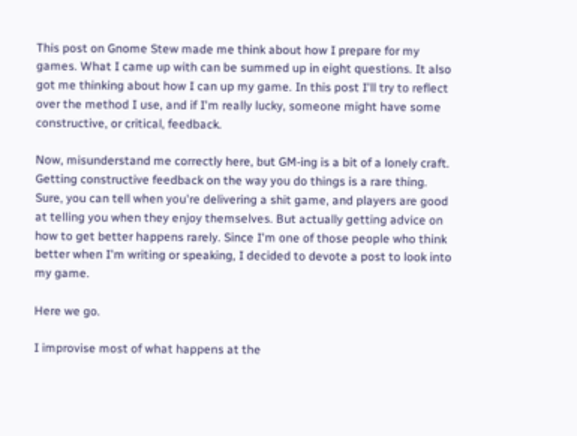This post on Gnome Stew made me think about how I prepare for my games. What I came up with can be summed up in eight questions. It also got me thinking about how I can up my game. In this post I'll try to reflect over the method I use, and if I'm really lucky, someone might have some constructive, or critical, feedback.

Now, misunderstand me correctly here, but GM-ing is a bit of a lonely craft. Getting constructive feedback on the way you do things is a rare thing. Sure, you can tell when you're delivering a shit game, and players are good at telling you when they enjoy themselves. But actually getting advice on how to get better happens rarely. Since I'm one of those people who think better when I'm writing or speaking, I decided to devote a post to look into my game.

Here we go.

I improvise most of what happens at the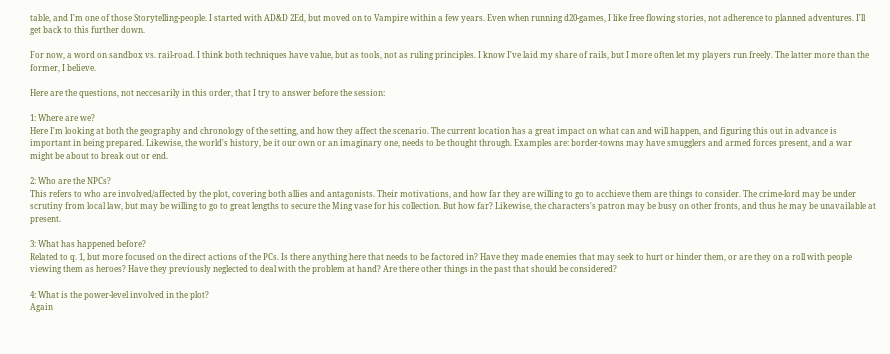table, and I'm one of those Storytelling-people. I started with AD&D 2Ed, but moved on to Vampire within a few years. Even when running d20-games, I like free flowing stories, not adherence to planned adventures. I'll get back to this further down.

For now, a word on sandbox vs. rail-road. I think both techniques have value, but as tools, not as ruling principles. I know I've laid my share of rails, but I more often let my players run freely. The latter more than the former, I believe.

Here are the questions, not neccesarily in this order, that I try to answer before the session:

1: Where are we?
Here I'm looking at both the geography and chronology of the setting, and how they affect the scenario. The current location has a great impact on what can and will happen, and figuring this out in advance is important in being prepared. Likewise, the world's history, be it our own or an imaginary one, needs to be thought through. Examples are: border-towns may have smugglers and armed forces present, and a war might be about to break out or end.

2: Who are the NPCs?
This refers to who are involved/affected by the plot, covering both allies and antagonists. Their motivations, and how far they are willing to go to acchieve them are things to consider. The crime-lord may be under scrutiny from local law, but may be willing to go to great lengths to secure the Ming vase for his collection. But how far? Likewise, the characters's patron may be busy on other fronts, and thus he may be unavailable at present.

3: What has happened before?
Related to q. 1, but more focused on the direct actions of the PCs. Is there anything here that needs to be factored in? Have they made enemies that may seek to hurt or hinder them, or are they on a roll with people viewing them as heroes? Have they previously neglected to deal with the problem at hand? Are there other things in the past that should be considered?

4: What is the power-level involved in the plot?
Again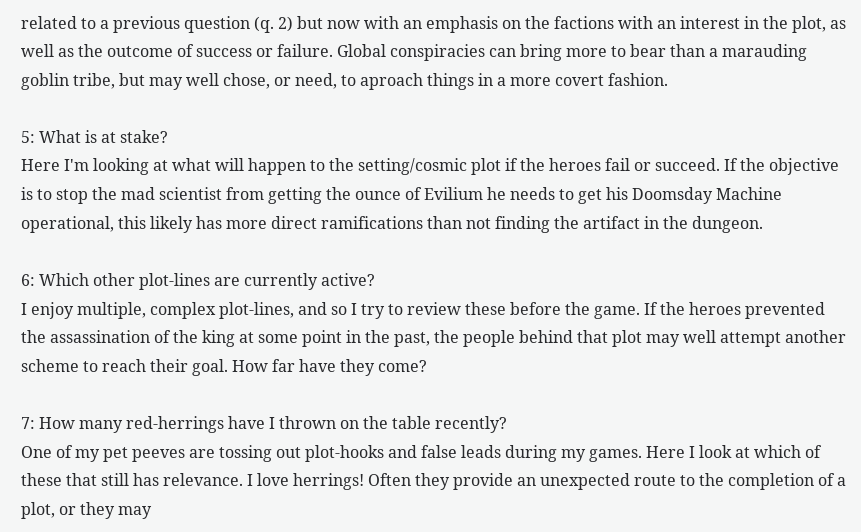related to a previous question (q. 2) but now with an emphasis on the factions with an interest in the plot, as well as the outcome of success or failure. Global conspiracies can bring more to bear than a marauding goblin tribe, but may well chose, or need, to aproach things in a more covert fashion.

5: What is at stake?
Here I'm looking at what will happen to the setting/cosmic plot if the heroes fail or succeed. If the objective is to stop the mad scientist from getting the ounce of Evilium he needs to get his Doomsday Machine operational, this likely has more direct ramifications than not finding the artifact in the dungeon.

6: Which other plot-lines are currently active?
I enjoy multiple, complex plot-lines, and so I try to review these before the game. If the heroes prevented the assassination of the king at some point in the past, the people behind that plot may well attempt another scheme to reach their goal. How far have they come?

7: How many red-herrings have I thrown on the table recently?
One of my pet peeves are tossing out plot-hooks and false leads during my games. Here I look at which of these that still has relevance. I love herrings! Often they provide an unexpected route to the completion of a plot, or they may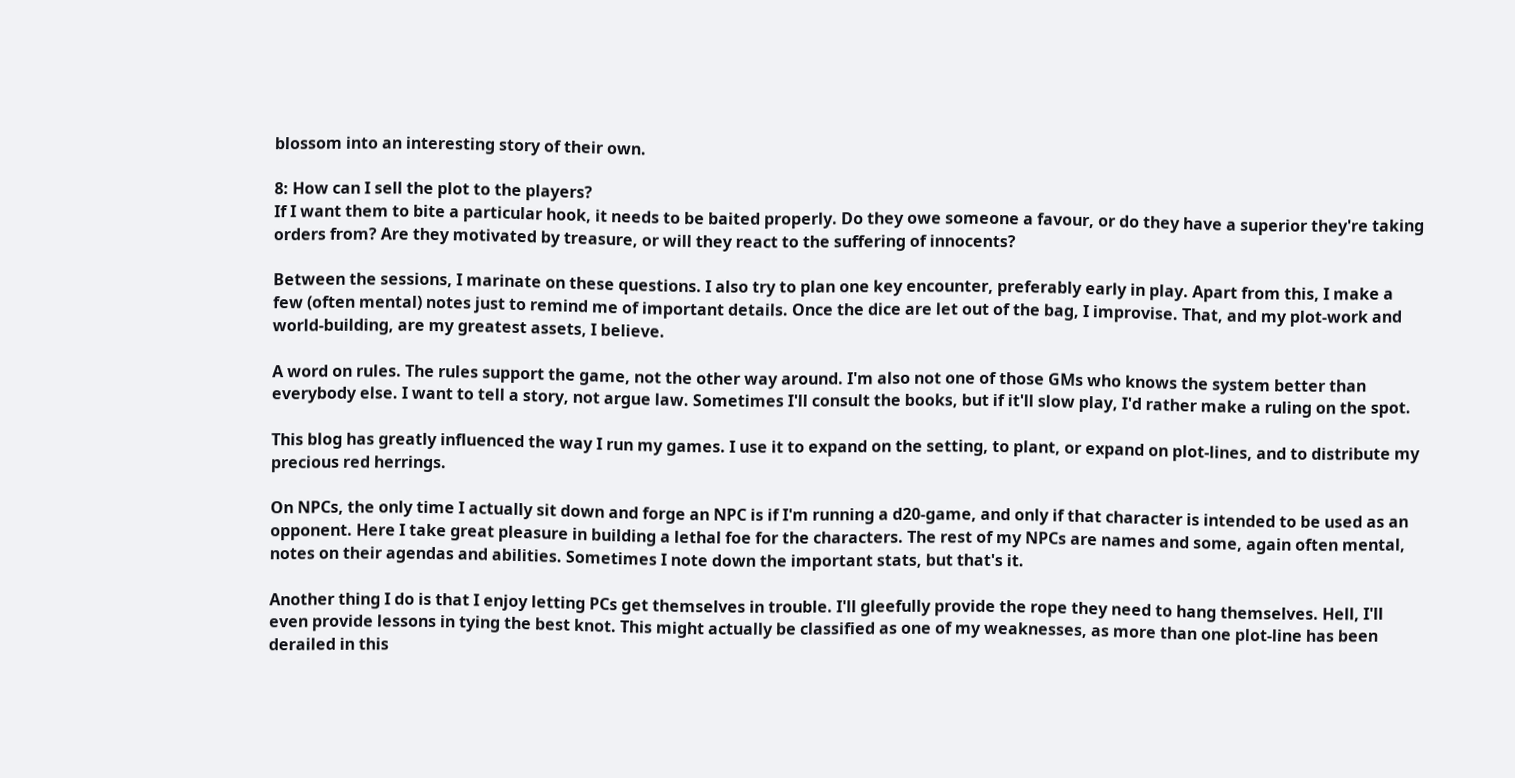blossom into an interesting story of their own.

8: How can I sell the plot to the players?
If I want them to bite a particular hook, it needs to be baited properly. Do they owe someone a favour, or do they have a superior they're taking orders from? Are they motivated by treasure, or will they react to the suffering of innocents?

Between the sessions, I marinate on these questions. I also try to plan one key encounter, preferably early in play. Apart from this, I make a few (often mental) notes just to remind me of important details. Once the dice are let out of the bag, I improvise. That, and my plot-work and world-building, are my greatest assets, I believe.

A word on rules. The rules support the game, not the other way around. I'm also not one of those GMs who knows the system better than everybody else. I want to tell a story, not argue law. Sometimes I'll consult the books, but if it'll slow play, I'd rather make a ruling on the spot.

This blog has greatly influenced the way I run my games. I use it to expand on the setting, to plant, or expand on plot-lines, and to distribute my precious red herrings.

On NPCs, the only time I actually sit down and forge an NPC is if I'm running a d20-game, and only if that character is intended to be used as an opponent. Here I take great pleasure in building a lethal foe for the characters. The rest of my NPCs are names and some, again often mental, notes on their agendas and abilities. Sometimes I note down the important stats, but that's it.

Another thing I do is that I enjoy letting PCs get themselves in trouble. I'll gleefully provide the rope they need to hang themselves. Hell, I'll even provide lessons in tying the best knot. This might actually be classified as one of my weaknesses, as more than one plot-line has been derailed in this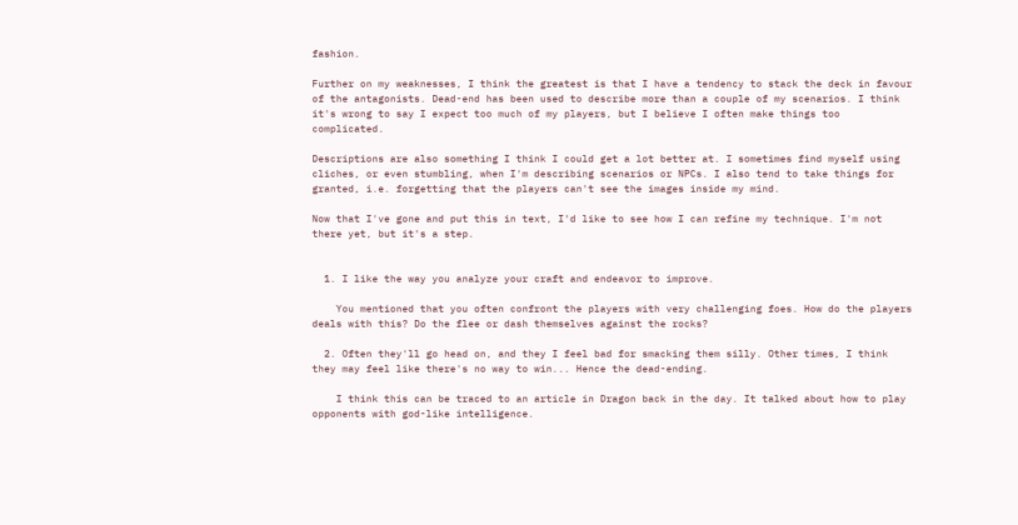fashion.

Further on my weaknesses, I think the greatest is that I have a tendency to stack the deck in favour of the antagonists. Dead-end has been used to describe more than a couple of my scenarios. I think it's wrong to say I expect too much of my players, but I believe I often make things too complicated.

Descriptions are also something I think I could get a lot better at. I sometimes find myself using cliches, or even stumbling, when I'm describing scenarios or NPCs. I also tend to take things for granted, i.e. forgetting that the players can't see the images inside my mind.

Now that I've gone and put this in text, I'd like to see how I can refine my technique. I'm not there yet, but it's a step.


  1. I like the way you analyze your craft and endeavor to improve.

    You mentioned that you often confront the players with very challenging foes. How do the players deals with this? Do the flee or dash themselves against the rocks?

  2. Often they'll go head on, and they I feel bad for smacking them silly. Other times, I think they may feel like there's no way to win... Hence the dead-ending.

    I think this can be traced to an article in Dragon back in the day. It talked about how to play opponents with god-like intelligence.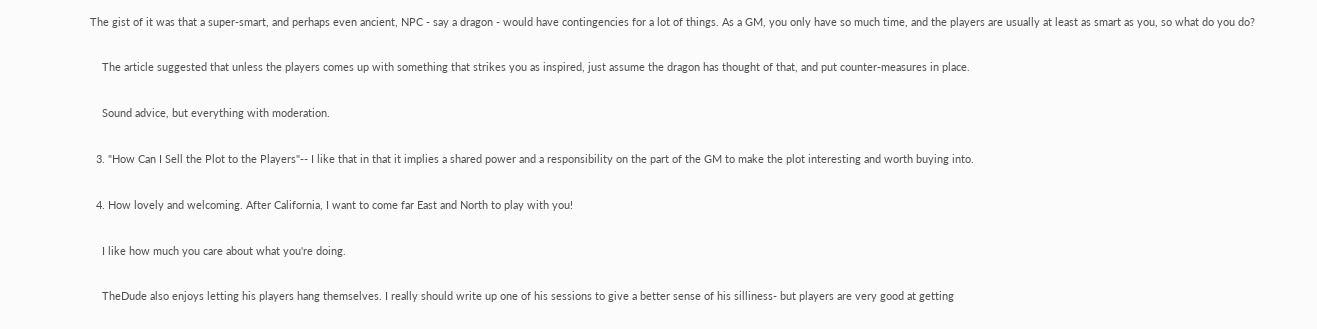The gist of it was that a super-smart, and perhaps even ancient, NPC - say a dragon - would have contingencies for a lot of things. As a GM, you only have so much time, and the players are usually at least as smart as you, so what do you do?

    The article suggested that unless the players comes up with something that strikes you as inspired, just assume the dragon has thought of that, and put counter-measures in place.

    Sound advice, but everything with moderation.

  3. "How Can I Sell the Plot to the Players"-- I like that in that it implies a shared power and a responsibility on the part of the GM to make the plot interesting and worth buying into.

  4. How lovely and welcoming. After California, I want to come far East and North to play with you!

    I like how much you care about what you're doing.

    TheDude also enjoys letting his players hang themselves. I really should write up one of his sessions to give a better sense of his silliness- but players are very good at getting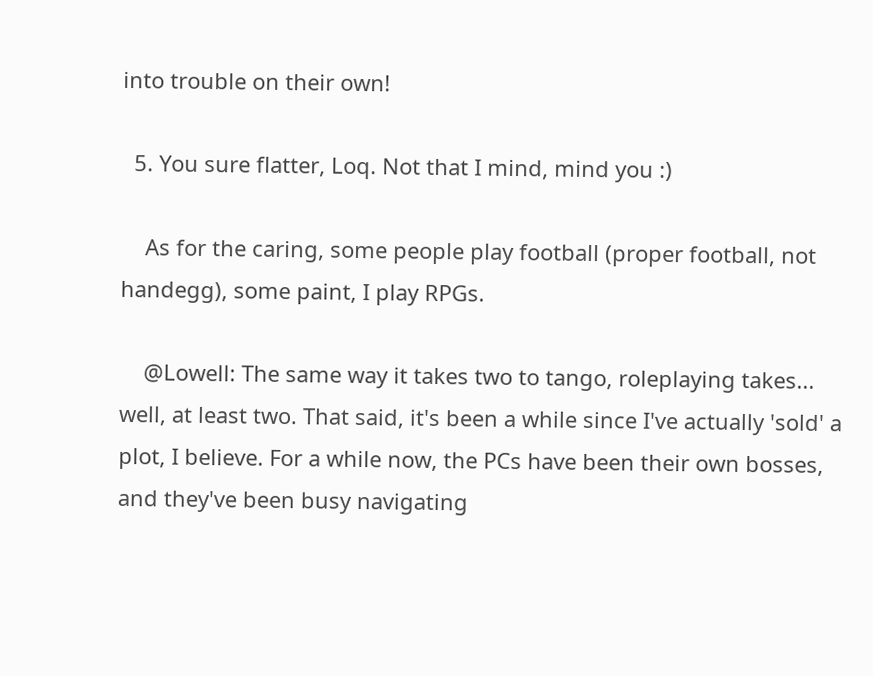into trouble on their own!

  5. You sure flatter, Loq. Not that I mind, mind you :)

    As for the caring, some people play football (proper football, not handegg), some paint, I play RPGs.

    @Lowell: The same way it takes two to tango, roleplaying takes... well, at least two. That said, it's been a while since I've actually 'sold' a plot, I believe. For a while now, the PCs have been their own bosses, and they've been busy navigating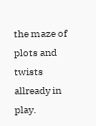the maze of plots and twists allready in play.